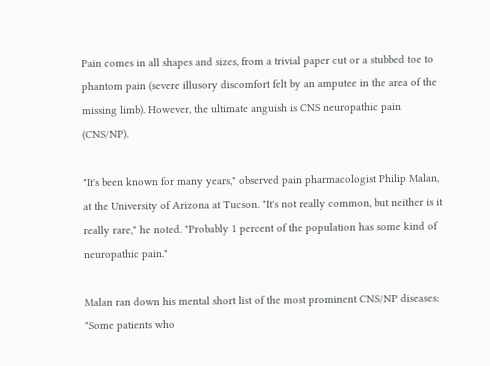Pain comes in all shapes and sizes, from a trivial paper cut or a stubbed toe to phantom pain (severe illusory discomfort felt by an amputee in the area of the missing limb). However, the ultimate anguish is CNS neuropathic pain (CNS/NP).

"It's been known for many years," observed pain pharmacologist Philip Malan, at the University of Arizona at Tucson. "It's not really common, but neither is it really rare," he noted. "Probably 1 percent of the population has some kind of neuropathic pain."

Malan ran down his mental short list of the most prominent CNS/NP diseases: "Some patients who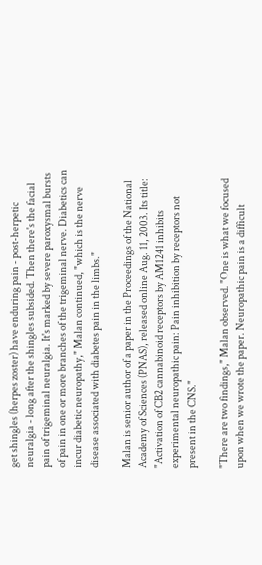get shingles (herpes zoster) have enduring pain - post-herpetic neuralgia - long after the shingles subsided. Then there's the facial pain of trigeminal neuralgia. It's marked by severe paroxysmal bursts of pain in one or more branches of the trigeminal nerve. Diabetics can incur diabetic neuropathy," Malan continued, "which is the nerve disease associated with diabetes pain in the limbs."

Malan is senior author of a paper in the Proceedings of the National Academy of Sciences (PNAS), released online Aug. 11, 2003. Its title: "Activation of CB2 cannabinoid receptors by AM1241 inhibits experimental neuropathic pain: Pain inhibition by receptors not present in the CNS."

"There are two findings," Malan observed. "One is what we focused upon when we wrote the paper. Neuropathic pain is a difficult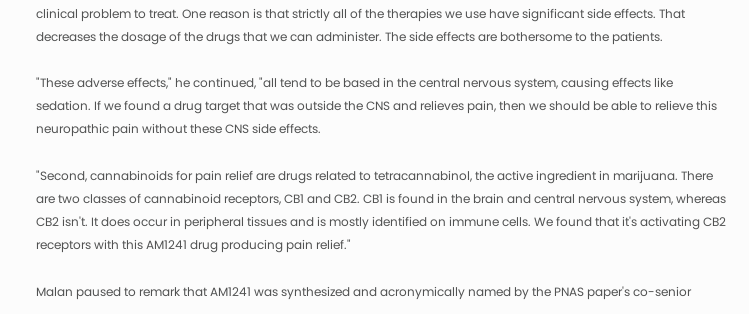clinical problem to treat. One reason is that strictly all of the therapies we use have significant side effects. That decreases the dosage of the drugs that we can administer. The side effects are bothersome to the patients.

"These adverse effects," he continued, "all tend to be based in the central nervous system, causing effects like sedation. If we found a drug target that was outside the CNS and relieves pain, then we should be able to relieve this neuropathic pain without these CNS side effects.

"Second, cannabinoids for pain relief are drugs related to tetracannabinol, the active ingredient in marijuana. There are two classes of cannabinoid receptors, CB1 and CB2. CB1 is found in the brain and central nervous system, whereas CB2 isn't. It does occur in peripheral tissues and is mostly identified on immune cells. We found that it's activating CB2 receptors with this AM1241 drug producing pain relief."

Malan paused to remark that AM1241 was synthesized and acronymically named by the PNAS paper's co-senior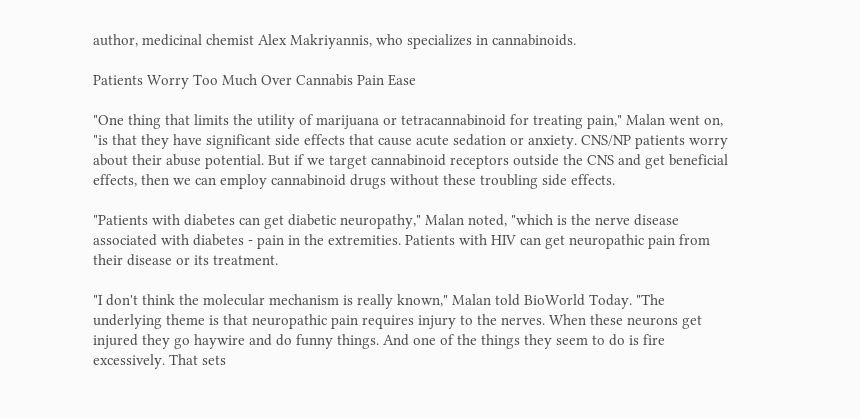author, medicinal chemist Alex Makriyannis, who specializes in cannabinoids.

Patients Worry Too Much Over Cannabis Pain Ease

"One thing that limits the utility of marijuana or tetracannabinoid for treating pain," Malan went on, "is that they have significant side effects that cause acute sedation or anxiety. CNS/NP patients worry about their abuse potential. But if we target cannabinoid receptors outside the CNS and get beneficial effects, then we can employ cannabinoid drugs without these troubling side effects.

"Patients with diabetes can get diabetic neuropathy," Malan noted, "which is the nerve disease associated with diabetes - pain in the extremities. Patients with HIV can get neuropathic pain from their disease or its treatment.

"I don't think the molecular mechanism is really known," Malan told BioWorld Today. "The underlying theme is that neuropathic pain requires injury to the nerves. When these neurons get injured they go haywire and do funny things. And one of the things they seem to do is fire excessively. That sets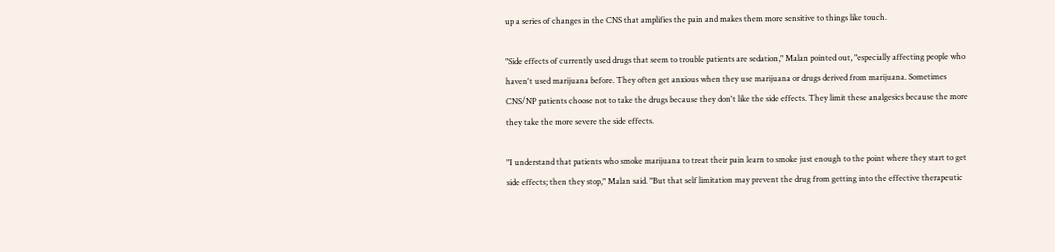up a series of changes in the CNS that amplifies the pain and makes them more sensitive to things like touch.

"Side effects of currently used drugs that seem to trouble patients are sedation," Malan pointed out, "especially affecting people who haven't used marijuana before. They often get anxious when they use marijuana or drugs derived from marijuana. Sometimes CNS/NP patients choose not to take the drugs because they don't like the side effects. They limit these analgesics because the more they take the more severe the side effects.

"I understand that patients who smoke marijuana to treat their pain learn to smoke just enough to the point where they start to get side effects; then they stop," Malan said. "But that self limitation may prevent the drug from getting into the effective therapeutic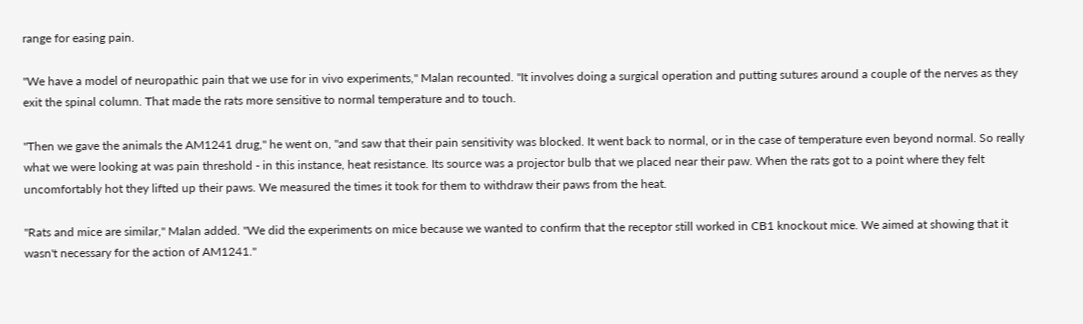range for easing pain.

"We have a model of neuropathic pain that we use for in vivo experiments," Malan recounted. "It involves doing a surgical operation and putting sutures around a couple of the nerves as they exit the spinal column. That made the rats more sensitive to normal temperature and to touch.

"Then we gave the animals the AM1241 drug," he went on, "and saw that their pain sensitivity was blocked. It went back to normal, or in the case of temperature even beyond normal. So really what we were looking at was pain threshold - in this instance, heat resistance. Its source was a projector bulb that we placed near their paw. When the rats got to a point where they felt uncomfortably hot they lifted up their paws. We measured the times it took for them to withdraw their paws from the heat.

"Rats and mice are similar," Malan added. "We did the experiments on mice because we wanted to confirm that the receptor still worked in CB1 knockout mice. We aimed at showing that it wasn't necessary for the action of AM1241."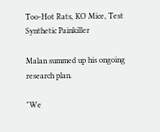Too-Hot Rats, KO Mice, Test Synthetic Painkiller

Malan summed up his ongoing research plan.

"We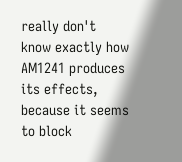really don't know exactly how AM1241 produces its effects, because it seems to block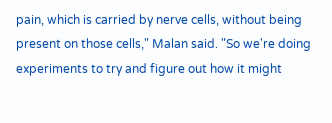pain, which is carried by nerve cells, without being present on those cells," Malan said. "So we're doing experiments to try and figure out how it might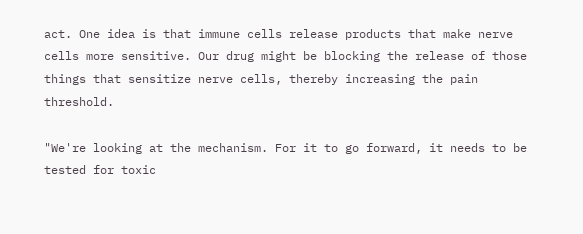act. One idea is that immune cells release products that make nerve cells more sensitive. Our drug might be blocking the release of those things that sensitize nerve cells, thereby increasing the pain threshold.

"We're looking at the mechanism. For it to go forward, it needs to be tested for toxic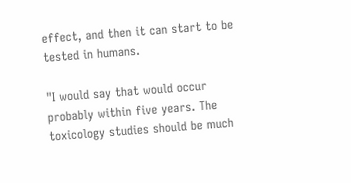effect, and then it can start to be tested in humans.

"I would say that would occur probably within five years. The toxicology studies should be much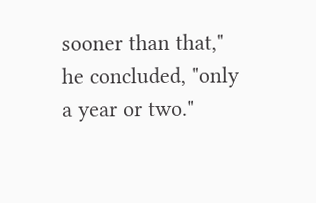sooner than that," he concluded, "only a year or two."